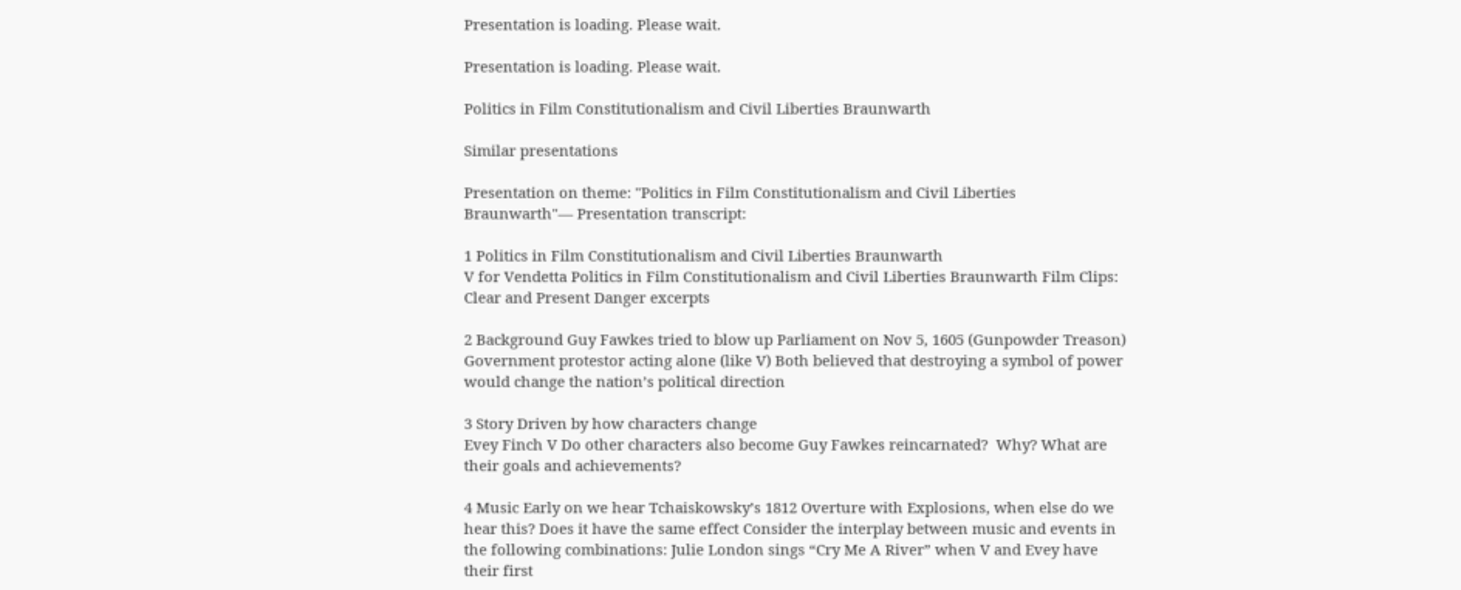Presentation is loading. Please wait.

Presentation is loading. Please wait.

Politics in Film Constitutionalism and Civil Liberties Braunwarth

Similar presentations

Presentation on theme: "Politics in Film Constitutionalism and Civil Liberties Braunwarth"— Presentation transcript:

1 Politics in Film Constitutionalism and Civil Liberties Braunwarth
V for Vendetta Politics in Film Constitutionalism and Civil Liberties Braunwarth Film Clips: Clear and Present Danger excerpts

2 Background Guy Fawkes tried to blow up Parliament on Nov 5, 1605 (Gunpowder Treason) Government protestor acting alone (like V) Both believed that destroying a symbol of power would change the nation’s political direction

3 Story Driven by how characters change
Evey Finch V Do other characters also become Guy Fawkes reincarnated?  Why? What are their goals and achievements?

4 Music Early on we hear Tchaiskowsky’s 1812 Overture with Explosions, when else do we hear this? Does it have the same effect Consider the interplay between music and events in the following combinations: Julie London sings “Cry Me A River” when V and Evey have their first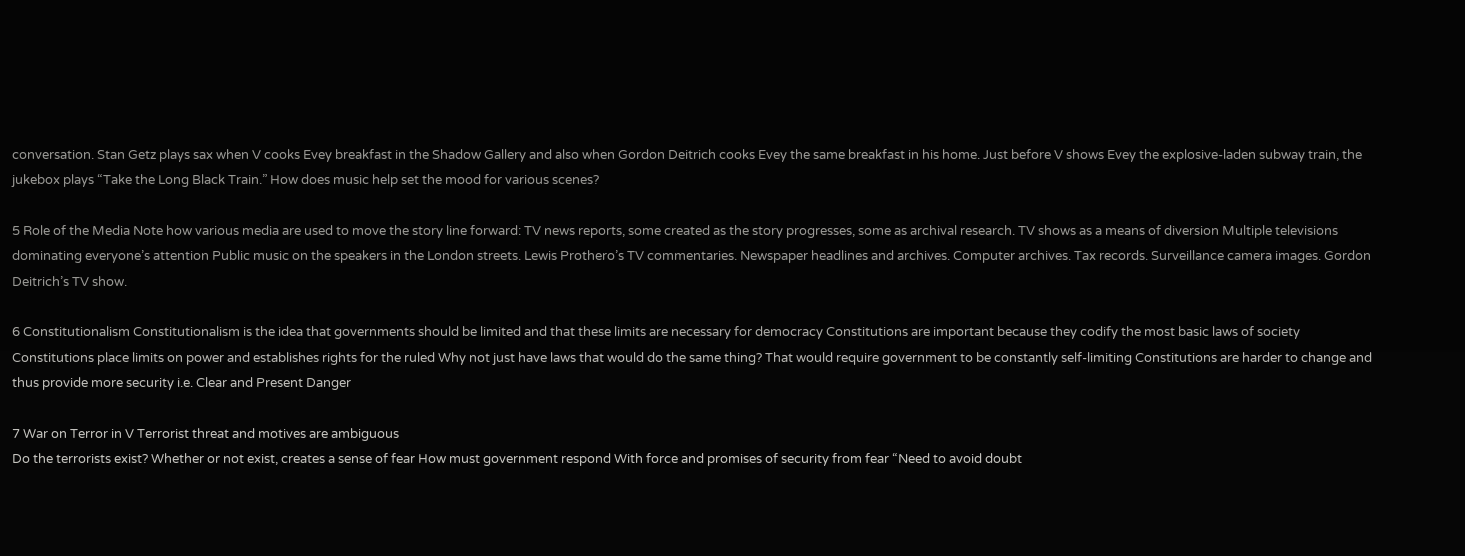conversation. Stan Getz plays sax when V cooks Evey breakfast in the Shadow Gallery and also when Gordon Deitrich cooks Evey the same breakfast in his home. Just before V shows Evey the explosive-laden subway train, the jukebox plays “Take the Long Black Train.” How does music help set the mood for various scenes?

5 Role of the Media Note how various media are used to move the story line forward: TV news reports, some created as the story progresses, some as archival research. TV shows as a means of diversion Multiple televisions dominating everyone’s attention Public music on the speakers in the London streets. Lewis Prothero’s TV commentaries. Newspaper headlines and archives. Computer archives. Tax records. Surveillance camera images. Gordon Deitrich’s TV show.

6 Constitutionalism Constitutionalism is the idea that governments should be limited and that these limits are necessary for democracy Constitutions are important because they codify the most basic laws of society Constitutions place limits on power and establishes rights for the ruled Why not just have laws that would do the same thing? That would require government to be constantly self-limiting Constitutions are harder to change and thus provide more security i.e. Clear and Present Danger

7 War on Terror in V Terrorist threat and motives are ambiguous
Do the terrorists exist? Whether or not exist, creates a sense of fear How must government respond With force and promises of security from fear “Need to avoid doubt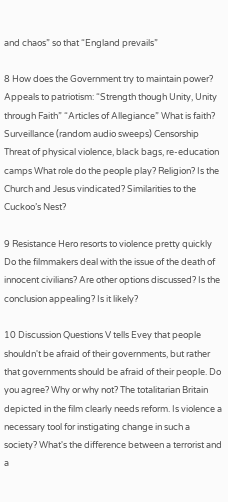and chaos” so that “England prevails”

8 How does the Government try to maintain power?
Appeals to patriotism: “Strength though Unity, Unity through Faith” “Articles of Allegiance” What is faith? Surveillance (random audio sweeps) Censorship Threat of physical violence, black bags, re-education camps What role do the people play? Religion? Is the Church and Jesus vindicated? Similarities to the Cuckoo’s Nest?

9 Resistance Hero resorts to violence pretty quickly
Do the filmmakers deal with the issue of the death of innocent civilians? Are other options discussed? Is the conclusion appealing? Is it likely?

10 Discussion Questions V tells Evey that people shouldn't be afraid of their governments, but rather that governments should be afraid of their people. Do you agree? Why or why not? The totalitarian Britain depicted in the film clearly needs reform. Is violence a necessary tool for instigating change in such a society? What's the difference between a terrorist and a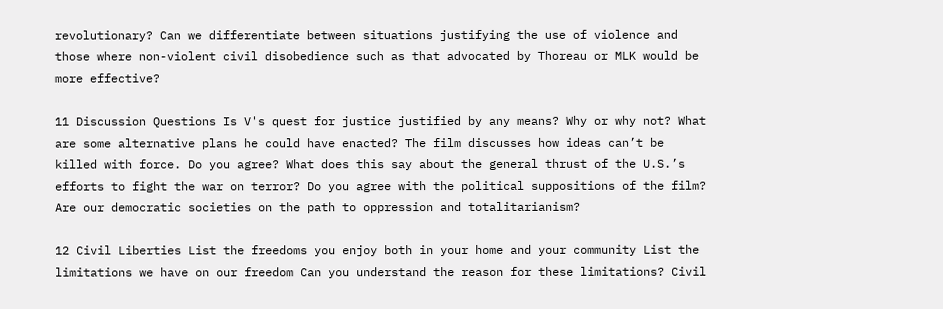revolutionary? Can we differentiate between situations justifying the use of violence and those where non-violent civil disobedience such as that advocated by Thoreau or MLK would be more effective?

11 Discussion Questions Is V's quest for justice justified by any means? Why or why not? What are some alternative plans he could have enacted? The film discusses how ideas can’t be killed with force. Do you agree? What does this say about the general thrust of the U.S.’s efforts to fight the war on terror? Do you agree with the political suppositions of the film? Are our democratic societies on the path to oppression and totalitarianism?

12 Civil Liberties List the freedoms you enjoy both in your home and your community List the limitations we have on our freedom Can you understand the reason for these limitations? Civil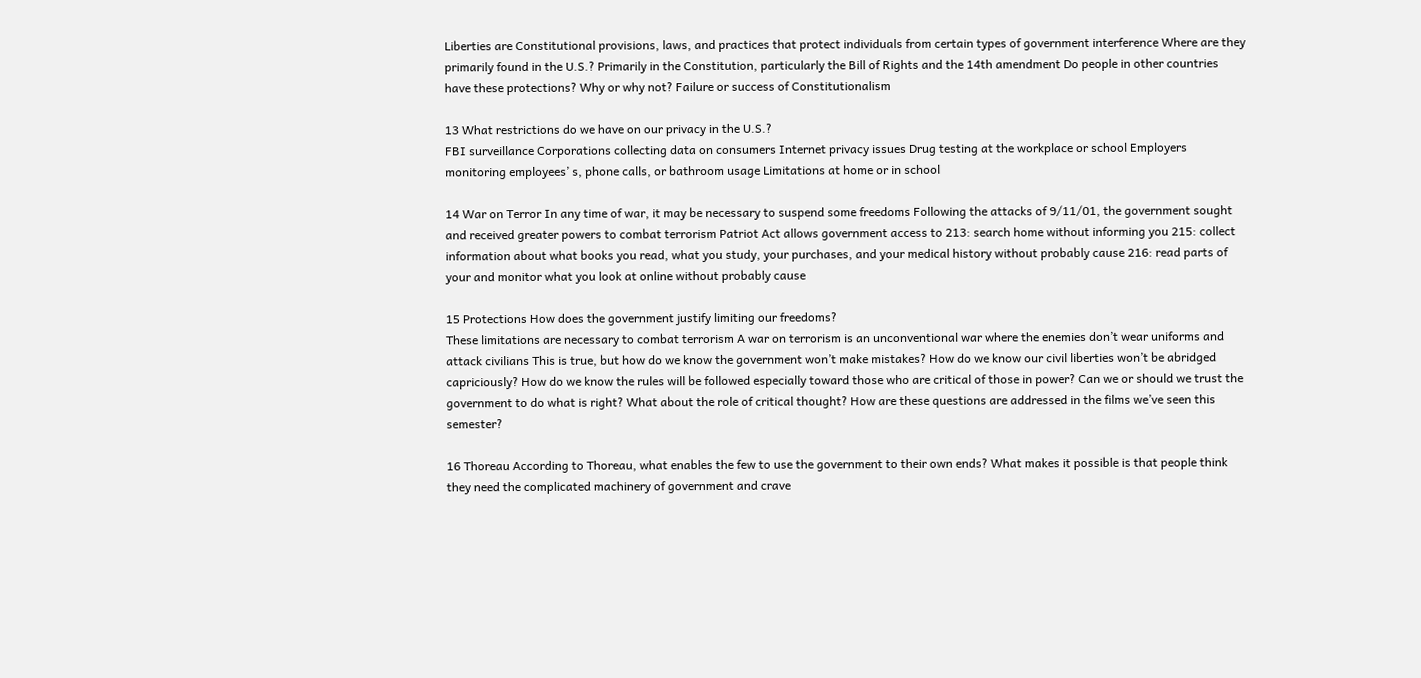Liberties are Constitutional provisions, laws, and practices that protect individuals from certain types of government interference Where are they primarily found in the U.S.? Primarily in the Constitution, particularly the Bill of Rights and the 14th amendment Do people in other countries have these protections? Why or why not? Failure or success of Constitutionalism

13 What restrictions do we have on our privacy in the U.S.?
FBI surveillance Corporations collecting data on consumers Internet privacy issues Drug testing at the workplace or school Employers monitoring employees’ s, phone calls, or bathroom usage Limitations at home or in school

14 War on Terror In any time of war, it may be necessary to suspend some freedoms Following the attacks of 9/11/01, the government sought and received greater powers to combat terrorism Patriot Act allows government access to 213: search home without informing you 215: collect information about what books you read, what you study, your purchases, and your medical history without probably cause 216: read parts of your and monitor what you look at online without probably cause

15 Protections How does the government justify limiting our freedoms?
These limitations are necessary to combat terrorism A war on terrorism is an unconventional war where the enemies don’t wear uniforms and attack civilians This is true, but how do we know the government won’t make mistakes? How do we know our civil liberties won’t be abridged capriciously? How do we know the rules will be followed especially toward those who are critical of those in power? Can we or should we trust the government to do what is right? What about the role of critical thought? How are these questions are addressed in the films we’ve seen this semester?

16 Thoreau According to Thoreau, what enables the few to use the government to their own ends? What makes it possible is that people think they need the complicated machinery of government and crave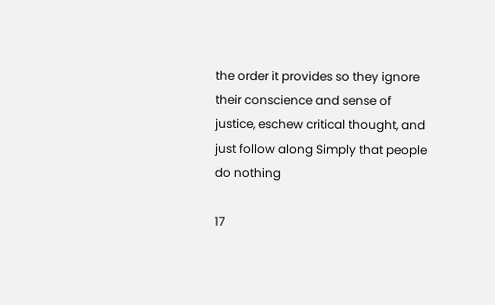the order it provides so they ignore their conscience and sense of justice, eschew critical thought, and just follow along Simply that people do nothing

17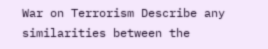War on Terrorism Describe any similarities between the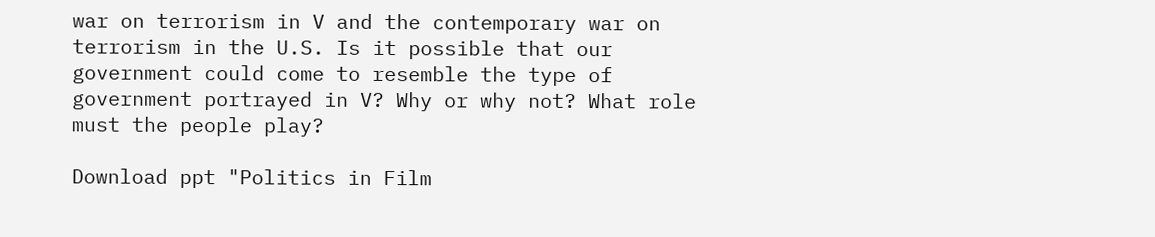war on terrorism in V and the contemporary war on terrorism in the U.S. Is it possible that our government could come to resemble the type of government portrayed in V? Why or why not? What role must the people play?

Download ppt "Politics in Film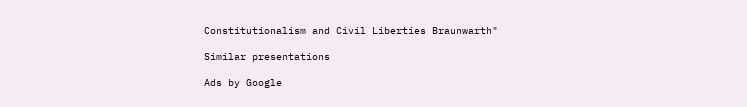Constitutionalism and Civil Liberties Braunwarth"

Similar presentations

Ads by Google